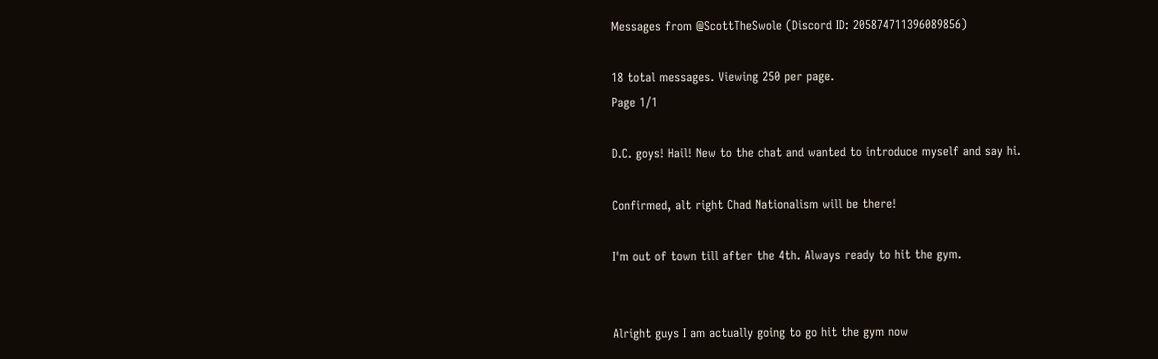Messages from @ScottTheSwole (Discord ID: 205874711396089856)

18 total messages. Viewing 250 per page.
Page 1/1

D.C. goys! Hail! New to the chat and wanted to introduce myself and say hi.

Confirmed, alt right Chad Nationalism will be there!

I'm out of town till after the 4th. Always ready to hit the gym.


Alright guys I am actually going to go hit the gym now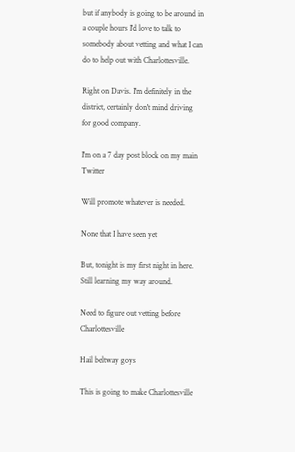but if anybody is going to be around in a couple hours I'd love to talk to somebody about vetting and what I can do to help out with Charlottesville.

Right on Davis. I'm definitely in the district, certainly don't mind driving for good company.

I'm on a 7 day post block on my main Twitter

Will promote whatever is needed.

None that I have seen yet

But, tonight is my first night in here. Still learning my way around.

Need to figure out vetting before Charlottesville

Hail beltway goys

This is going to make Charlottesville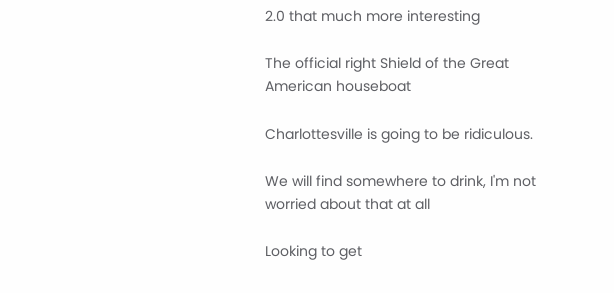2.0 that much more interesting

The official right Shield of the Great American houseboat

Charlottesville is going to be ridiculous.

We will find somewhere to drink, I'm not worried about that at all

Looking to get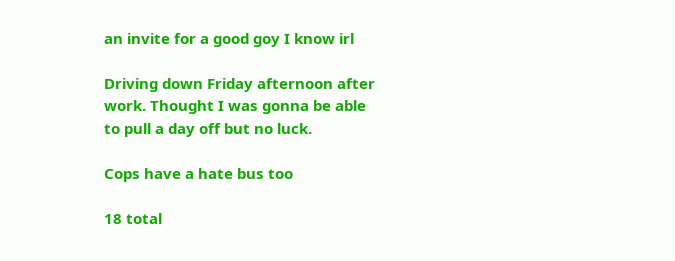an invite for a good goy I know irl

Driving down Friday afternoon after work. Thought I was gonna be able to pull a day off but no luck.

Cops have a hate bus too

18 total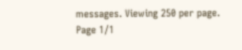messages. Viewing 250 per page.
Page 1/1